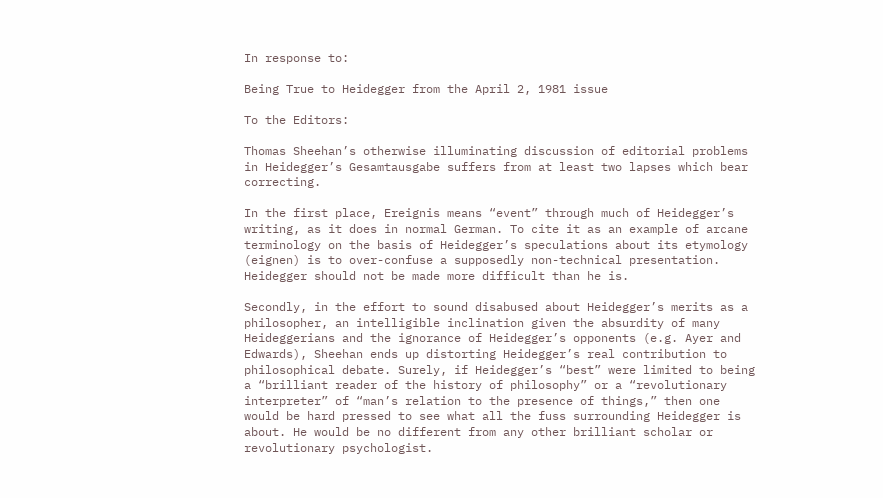In response to:

Being True to Heidegger from the April 2, 1981 issue

To the Editors:

Thomas Sheehan’s otherwise illuminating discussion of editorial problems in Heidegger’s Gesamtausgabe suffers from at least two lapses which bear correcting.

In the first place, Ereignis means “event” through much of Heidegger’s writing, as it does in normal German. To cite it as an example of arcane terminology on the basis of Heidegger’s speculations about its etymology (eignen) is to over-confuse a supposedly non-technical presentation. Heidegger should not be made more difficult than he is.

Secondly, in the effort to sound disabused about Heidegger’s merits as a philosopher, an intelligible inclination given the absurdity of many Heideggerians and the ignorance of Heidegger’s opponents (e.g. Ayer and Edwards), Sheehan ends up distorting Heidegger’s real contribution to philosophical debate. Surely, if Heidegger’s “best” were limited to being a “brilliant reader of the history of philosophy” or a “revolutionary interpreter” of “man’s relation to the presence of things,” then one would be hard pressed to see what all the fuss surrounding Heidegger is about. He would be no different from any other brilliant scholar or revolutionary psychologist.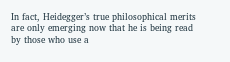In fact, Heidegger’s true philosophical merits are only emerging now that he is being read by those who use a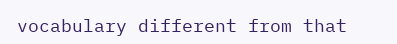vocabulary different from that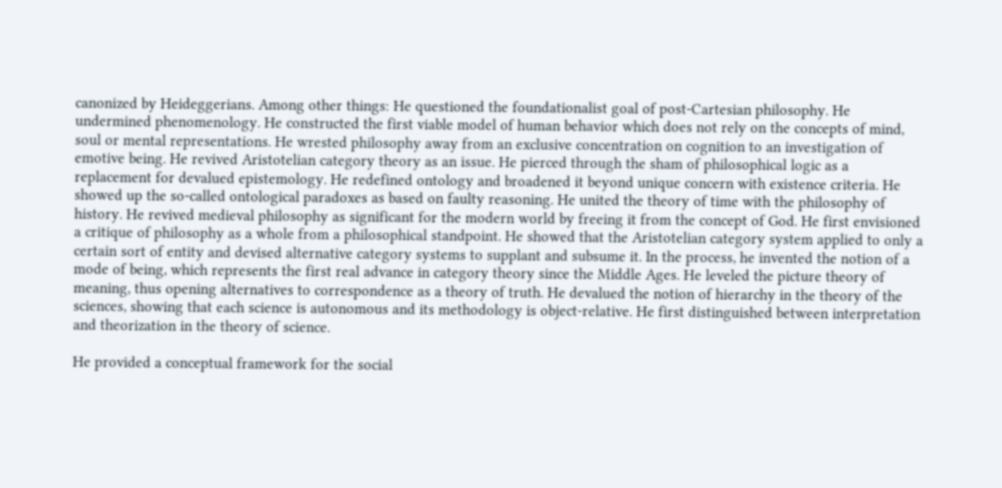canonized by Heideggerians. Among other things: He questioned the foundationalist goal of post-Cartesian philosophy. He undermined phenomenology. He constructed the first viable model of human behavior which does not rely on the concepts of mind, soul or mental representations. He wrested philosophy away from an exclusive concentration on cognition to an investigation of emotive being. He revived Aristotelian category theory as an issue. He pierced through the sham of philosophical logic as a replacement for devalued epistemology. He redefined ontology and broadened it beyond unique concern with existence criteria. He showed up the so-called ontological paradoxes as based on faulty reasoning. He united the theory of time with the philosophy of history. He revived medieval philosophy as significant for the modern world by freeing it from the concept of God. He first envisioned a critique of philosophy as a whole from a philosophical standpoint. He showed that the Aristotelian category system applied to only a certain sort of entity and devised alternative category systems to supplant and subsume it. In the process, he invented the notion of a mode of being, which represents the first real advance in category theory since the Middle Ages. He leveled the picture theory of meaning, thus opening alternatives to correspondence as a theory of truth. He devalued the notion of hierarchy in the theory of the sciences, showing that each science is autonomous and its methodology is object-relative. He first distinguished between interpretation and theorization in the theory of science.

He provided a conceptual framework for the social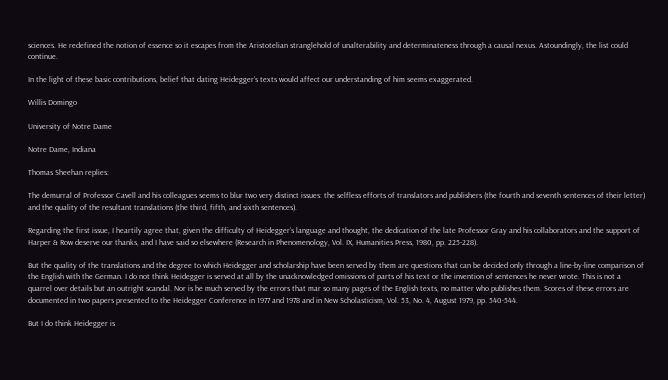sciences. He redefined the notion of essence so it escapes from the Aristotelian stranglehold of unalterability and determinateness through a causal nexus. Astoundingly, the list could continue.

In the light of these basic contributions, belief that dating Heidegger’s texts would affect our understanding of him seems exaggerated.

Willis Domingo

University of Notre Dame

Notre Dame, Indiana

Thomas Sheehan replies:

The demurral of Professor Cavell and his colleagues seems to blur two very distinct issues: the selfless efforts of translators and publishers (the fourth and seventh sentences of their letter) and the quality of the resultant translations (the third, fifth, and sixth sentences).

Regarding the first issue, I heartily agree that, given the difficulty of Heidegger’s language and thought, the dedication of the late Professor Gray and his collaborators and the support of Harper & Row deserve our thanks, and I have said so elsewhere (Research in Phenomenology, Vol. IX, Humanities Press, 1980, pp. 225-228).

But the quality of the translations and the degree to which Heidegger and scholarship have been served by them are questions that can be decided only through a line-by-line comparison of the English with the German. I do not think Heidegger is served at all by the unacknowledged omissions of parts of his text or the invention of sentences he never wrote. This is not a quarrel over details but an outright scandal. Nor is he much served by the errors that mar so many pages of the English texts, no matter who publishes them. Scores of these errors are documented in two papers presented to the Heidegger Conference in 1977 and 1978 and in New Scholasticism, Vol. 53, No. 4, August 1979, pp. 540-544.

But I do think Heidegger is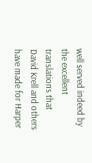well served indeed by the excellent translations that David Krell and others have made for Harper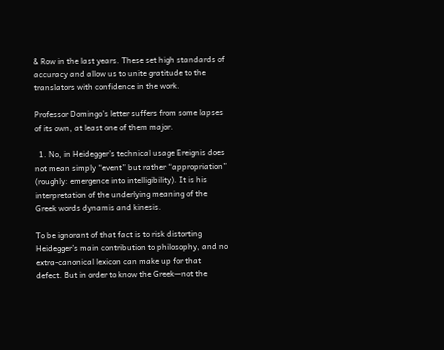& Row in the last years. These set high standards of accuracy and allow us to unite gratitude to the translators with confidence in the work.

Professor Domingo’s letter suffers from some lapses of its own, at least one of them major.

  1. No, in Heidegger’s technical usage Ereignis does not mean simply “event” but rather “appropriation” (roughly: emergence into intelligibility). It is his interpretation of the underlying meaning of the Greek words dynamis and kinesis.

To be ignorant of that fact is to risk distorting Heidegger’s main contribution to philosophy, and no extra-canonical lexicon can make up for that defect. But in order to know the Greek—not the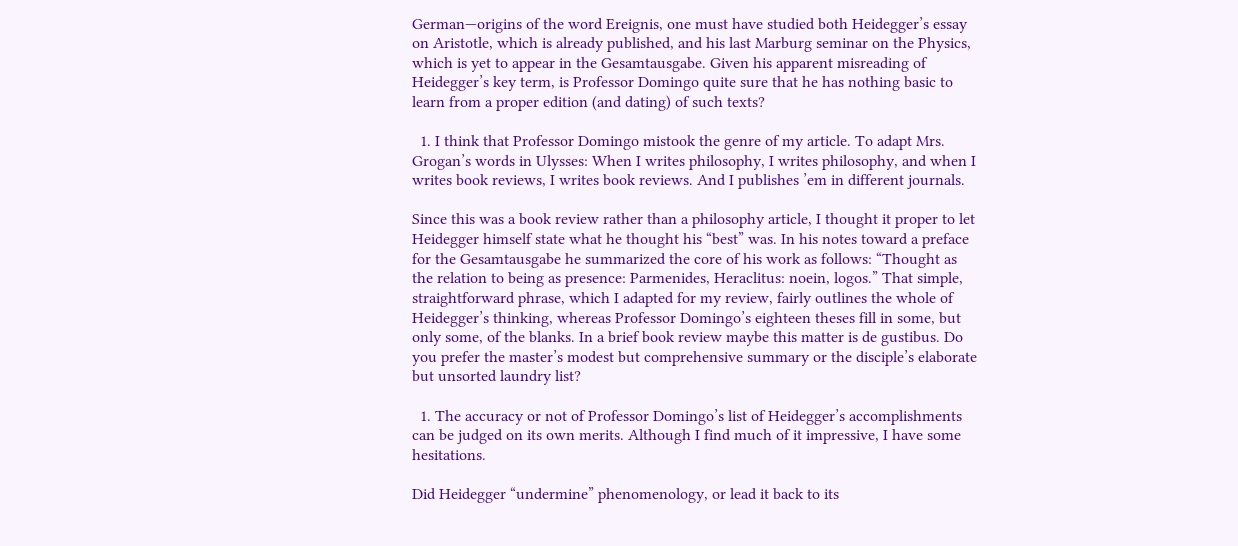German—origins of the word Ereignis, one must have studied both Heidegger’s essay on Aristotle, which is already published, and his last Marburg seminar on the Physics, which is yet to appear in the Gesamtausgabe. Given his apparent misreading of Heidegger’s key term, is Professor Domingo quite sure that he has nothing basic to learn from a proper edition (and dating) of such texts?

  1. I think that Professor Domingo mistook the genre of my article. To adapt Mrs. Grogan’s words in Ulysses: When I writes philosophy, I writes philosophy, and when I writes book reviews, I writes book reviews. And I publishes ’em in different journals.

Since this was a book review rather than a philosophy article, I thought it proper to let Heidegger himself state what he thought his “best” was. In his notes toward a preface for the Gesamtausgabe he summarized the core of his work as follows: “Thought as the relation to being as presence: Parmenides, Heraclitus: noein, logos.” That simple, straightforward phrase, which I adapted for my review, fairly outlines the whole of Heidegger’s thinking, whereas Professor Domingo’s eighteen theses fill in some, but only some, of the blanks. In a brief book review maybe this matter is de gustibus. Do you prefer the master’s modest but comprehensive summary or the disciple’s elaborate but unsorted laundry list?

  1. The accuracy or not of Professor Domingo’s list of Heidegger’s accomplishments can be judged on its own merits. Although I find much of it impressive, I have some hesitations.

Did Heidegger “undermine” phenomenology, or lead it back to its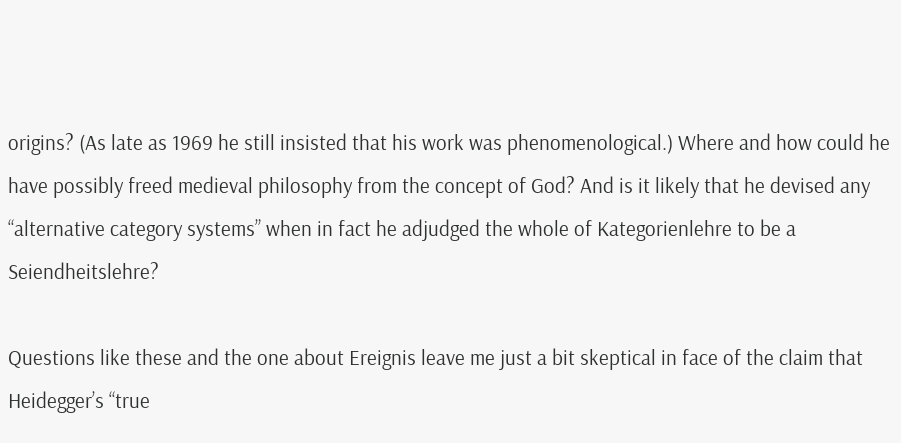origins? (As late as 1969 he still insisted that his work was phenomenological.) Where and how could he have possibly freed medieval philosophy from the concept of God? And is it likely that he devised any “alternative category systems” when in fact he adjudged the whole of Kategorienlehre to be a Seiendheitslehre?

Questions like these and the one about Ereignis leave me just a bit skeptical in face of the claim that Heidegger’s “true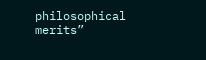philosophical merits”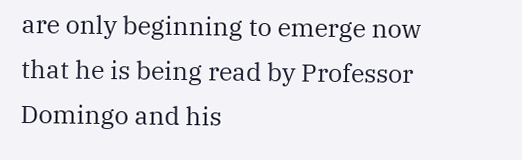are only beginning to emerge now that he is being read by Professor Domingo and his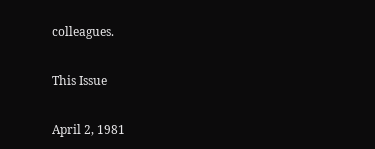colleagues.

This Issue

April 2, 1981